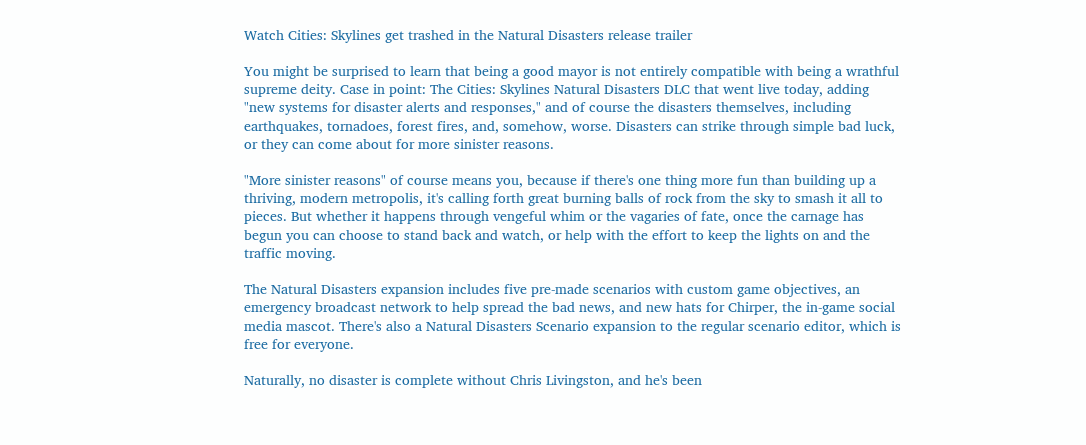Watch Cities: Skylines get trashed in the Natural Disasters release trailer

You might be surprised to learn that being a good mayor is not entirely compatible with being a wrathful supreme deity. Case in point: The Cities: Skylines Natural Disasters DLC that went live today, adding "new systems for disaster alerts and responses," and of course the disasters themselves, including earthquakes, tornadoes, forest fires, and, somehow, worse. Disasters can strike through simple bad luck, or they can come about for more sinister reasons.

"More sinister reasons" of course means you, because if there's one thing more fun than building up a thriving, modern metropolis, it's calling forth great burning balls of rock from the sky to smash it all to pieces. But whether it happens through vengeful whim or the vagaries of fate, once the carnage has begun you can choose to stand back and watch, or help with the effort to keep the lights on and the traffic moving.

The Natural Disasters expansion includes five pre-made scenarios with custom game objectives, an emergency broadcast network to help spread the bad news, and new hats for Chirper, the in-game social media mascot. There's also a Natural Disasters Scenario expansion to the regular scenario editor, which is free for everyone.

Naturally, no disaster is complete without Chris Livingston, and he's been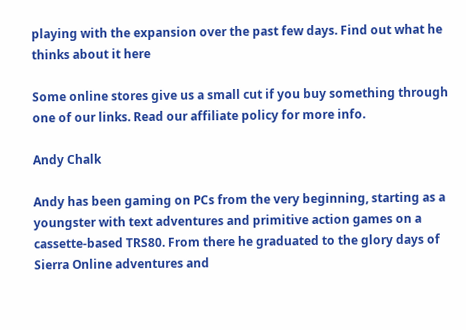playing with the expansion over the past few days. Find out what he thinks about it here

Some online stores give us a small cut if you buy something through one of our links. Read our affiliate policy for more info.

Andy Chalk

Andy has been gaming on PCs from the very beginning, starting as a youngster with text adventures and primitive action games on a cassette-based TRS80. From there he graduated to the glory days of Sierra Online adventures and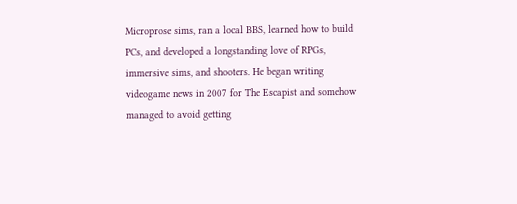Microprose sims, ran a local BBS, learned how to build PCs, and developed a longstanding love of RPGs, immersive sims, and shooters. He began writing videogame news in 2007 for The Escapist and somehow managed to avoid getting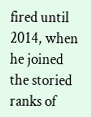fired until 2014, when he joined the storied ranks of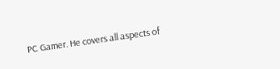PC Gamer. He covers all aspects of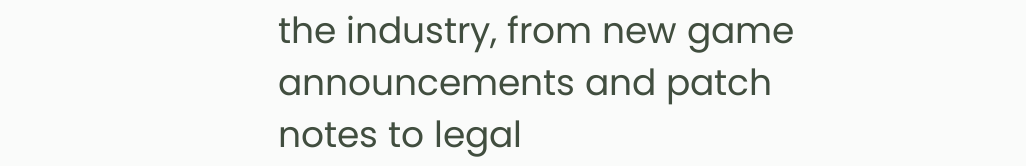the industry, from new game announcements and patch notes to legal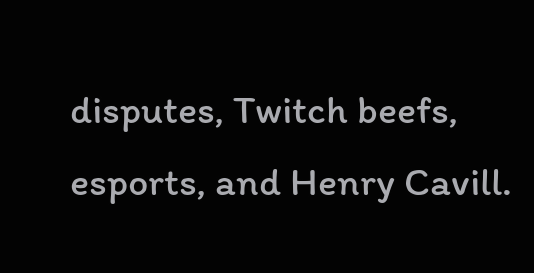disputes, Twitch beefs, esports, and Henry Cavill.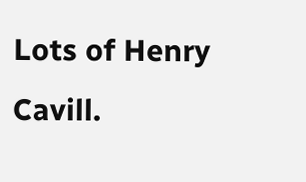Lots of Henry Cavill.